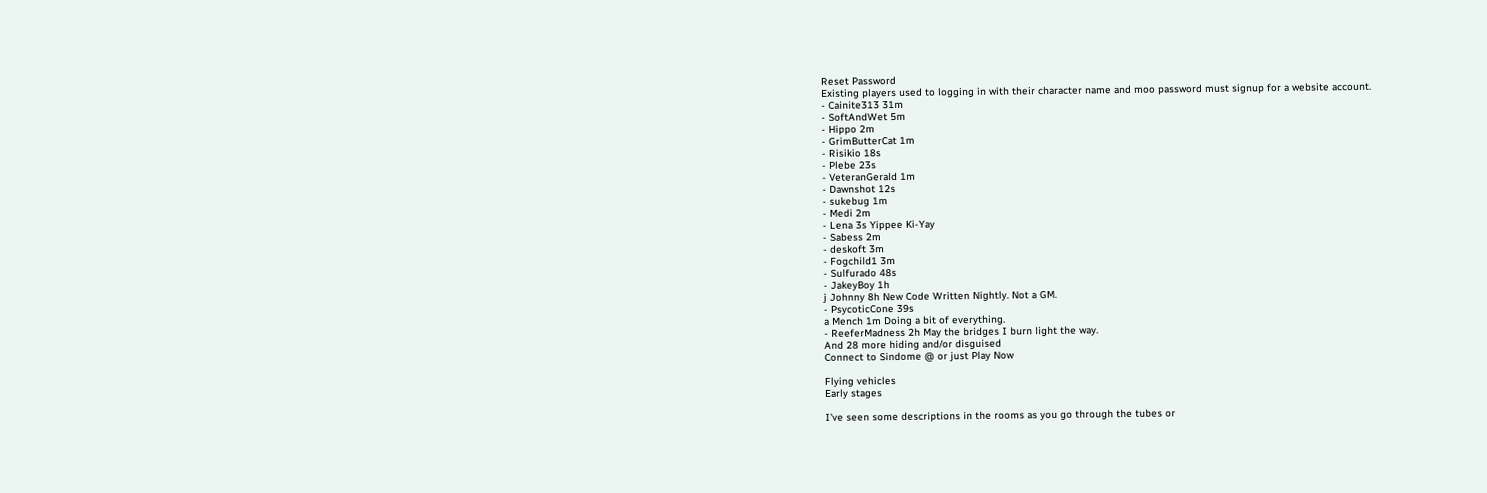Reset Password
Existing players used to logging in with their character name and moo password must signup for a website account.
- Cainite313 31m
- SoftAndWet 5m
- Hippo 2m
- GrimButterCat 1m
- Risikio 18s
- Plebe 23s
- VeteranGerald 1m
- Dawnshot 12s
- sukebug 1m
- Medi 2m
- Lena 3s Yippee Ki-Yay
- Sabess 2m
- deskoft 3m
- Fogchild1 3m
- Sulfurado 48s
- JakeyBoy 1h
j Johnny 8h New Code Written Nightly. Not a GM.
- PsycoticCone 39s
a Mench 1m Doing a bit of everything.
- ReeferMadness 2h May the bridges I burn light the way.
And 28 more hiding and/or disguised
Connect to Sindome @ or just Play Now

Flying vehicles
Early stages

I've seen some descriptions in the rooms as you go through the tubes or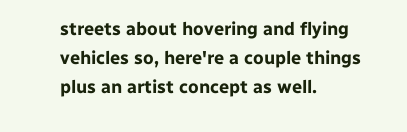streets about hovering and flying vehicles so, here're a couple things plus an artist concept as well.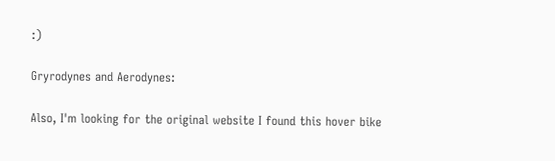:)

Gryrodynes and Aerodynes:

Also, I'm looking for the original website I found this hover bike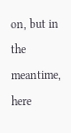on, but in the meantime, here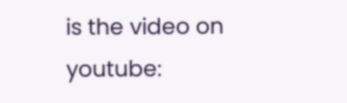is the video on youtube: